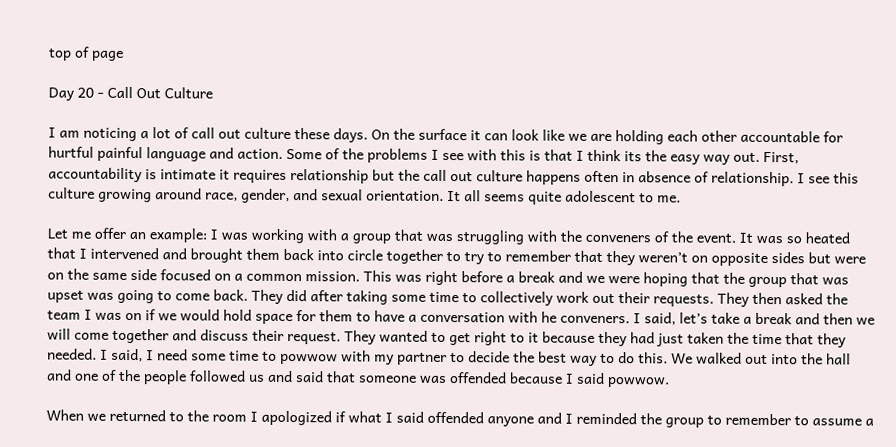top of page

Day 20 - Call Out Culture

I am noticing a lot of call out culture these days. On the surface it can look like we are holding each other accountable for hurtful painful language and action. Some of the problems I see with this is that I think its the easy way out. First, accountability is intimate it requires relationship but the call out culture happens often in absence of relationship. I see this culture growing around race, gender, and sexual orientation. It all seems quite adolescent to me.

Let me offer an example: I was working with a group that was struggling with the conveners of the event. It was so heated that I intervened and brought them back into circle together to try to remember that they weren’t on opposite sides but were on the same side focused on a common mission. This was right before a break and we were hoping that the group that was upset was going to come back. They did after taking some time to collectively work out their requests. They then asked the team I was on if we would hold space for them to have a conversation with he conveners. I said, let’s take a break and then we will come together and discuss their request. They wanted to get right to it because they had just taken the time that they needed. I said, I need some time to powwow with my partner to decide the best way to do this. We walked out into the hall and one of the people followed us and said that someone was offended because I said powwow.

When we returned to the room I apologized if what I said offended anyone and I reminded the group to remember to assume a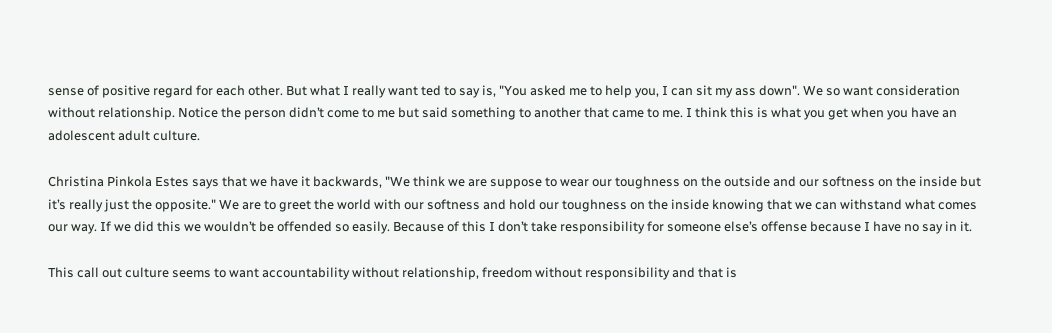sense of positive regard for each other. But what I really want ted to say is, "You asked me to help you, I can sit my ass down". We so want consideration without relationship. Notice the person didn’t come to me but said something to another that came to me. I think this is what you get when you have an adolescent adult culture.

Christina Pinkola Estes says that we have it backwards, "We think we are suppose to wear our toughness on the outside and our softness on the inside but it’s really just the opposite." We are to greet the world with our softness and hold our toughness on the inside knowing that we can withstand what comes our way. If we did this we wouldn’t be offended so easily. Because of this I don’t take responsibility for someone else’s offense because I have no say in it.

This call out culture seems to want accountability without relationship, freedom without responsibility and that is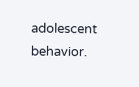adolescent behavior.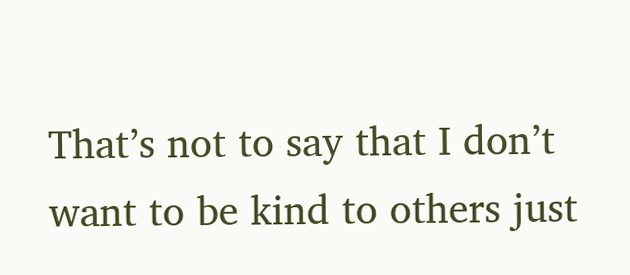That’s not to say that I don’t want to be kind to others just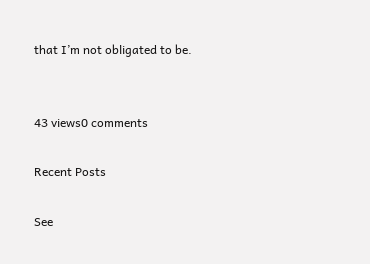that I’m not obligated to be.


43 views0 comments

Recent Posts

See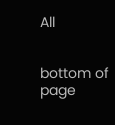All


bottom of page